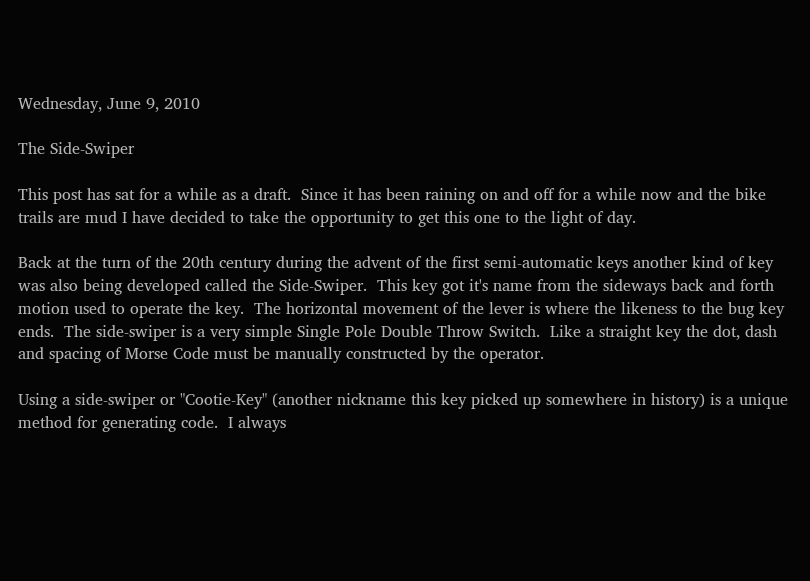Wednesday, June 9, 2010

The Side-Swiper

This post has sat for a while as a draft.  Since it has been raining on and off for a while now and the bike trails are mud I have decided to take the opportunity to get this one to the light of day.

Back at the turn of the 20th century during the advent of the first semi-automatic keys another kind of key was also being developed called the Side-Swiper.  This key got it's name from the sideways back and forth motion used to operate the key.  The horizontal movement of the lever is where the likeness to the bug key ends.  The side-swiper is a very simple Single Pole Double Throw Switch.  Like a straight key the dot, dash and spacing of Morse Code must be manually constructed by the operator.

Using a side-swiper or "Cootie-Key" (another nickname this key picked up somewhere in history) is a unique method for generating code.  I always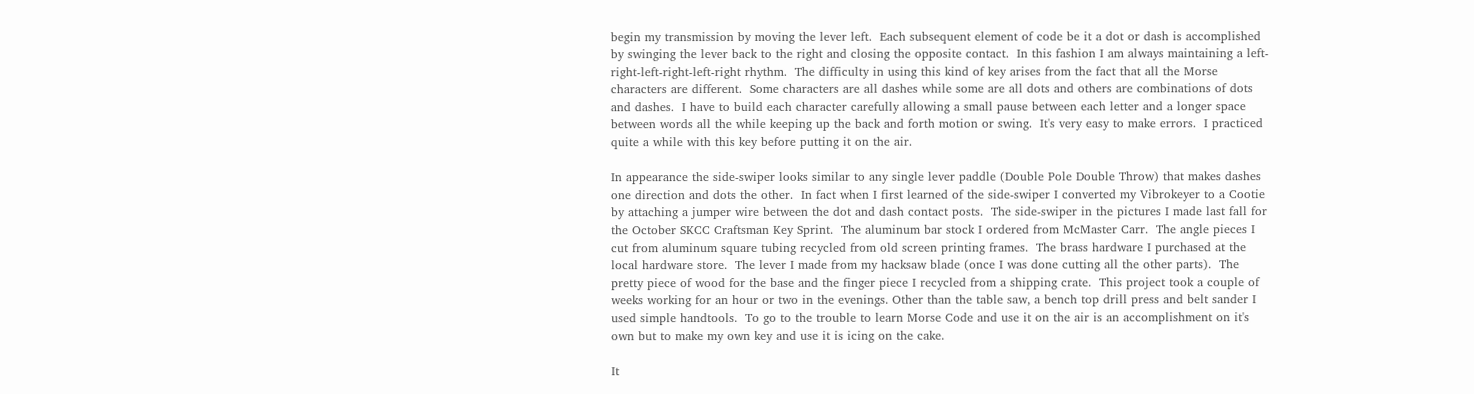begin my transmission by moving the lever left.  Each subsequent element of code be it a dot or dash is accomplished by swinging the lever back to the right and closing the opposite contact.  In this fashion I am always maintaining a left-right-left-right-left-right rhythm.  The difficulty in using this kind of key arises from the fact that all the Morse characters are different.  Some characters are all dashes while some are all dots and others are combinations of dots and dashes.  I have to build each character carefully allowing a small pause between each letter and a longer space between words all the while keeping up the back and forth motion or swing.  It's very easy to make errors.  I practiced quite a while with this key before putting it on the air.

In appearance the side-swiper looks similar to any single lever paddle (Double Pole Double Throw) that makes dashes one direction and dots the other.  In fact when I first learned of the side-swiper I converted my Vibrokeyer to a Cootie by attaching a jumper wire between the dot and dash contact posts.  The side-swiper in the pictures I made last fall for the October SKCC Craftsman Key Sprint.  The aluminum bar stock I ordered from McMaster Carr.  The angle pieces I cut from aluminum square tubing recycled from old screen printing frames.  The brass hardware I purchased at the local hardware store.  The lever I made from my hacksaw blade (once I was done cutting all the other parts).  The pretty piece of wood for the base and the finger piece I recycled from a shipping crate.  This project took a couple of weeks working for an hour or two in the evenings. Other than the table saw, a bench top drill press and belt sander I used simple handtools.  To go to the trouble to learn Morse Code and use it on the air is an accomplishment on it's own but to make my own key and use it is icing on the cake.

It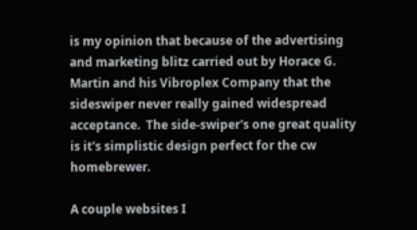is my opinion that because of the advertising and marketing blitz carried out by Horace G. Martin and his Vibroplex Company that the sideswiper never really gained widespread acceptance.  The side-swiper's one great quality is it's simplistic design perfect for the cw homebrewer.

A couple websites I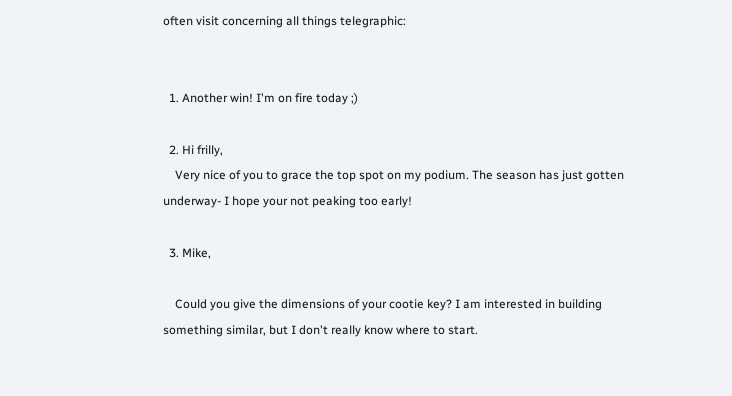often visit concerning all things telegraphic:


  1. Another win! I'm on fire today ;)

  2. Hi frilly,
    Very nice of you to grace the top spot on my podium. The season has just gotten underway- I hope your not peaking too early!

  3. Mike,

    Could you give the dimensions of your cootie key? I am interested in building something similar, but I don't really know where to start.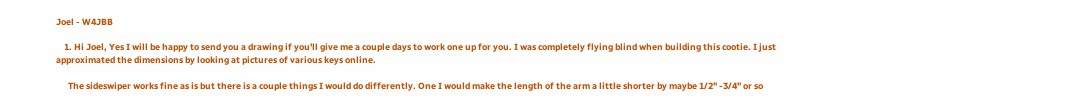Joel - W4JBB

    1. Hi Joel, Yes I will be happy to send you a drawing if you'll give me a couple days to work one up for you. I was completely flying blind when building this cootie. I just approximated the dimensions by looking at pictures of various keys online.

      The sideswiper works fine as is but there is a couple things I would do differently. One I would make the length of the arm a little shorter by maybe 1/2" -3/4" or so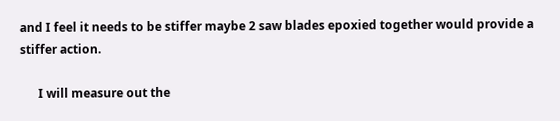and I feel it needs to be stiffer maybe 2 saw blades epoxied together would provide a stiffer action.

      I will measure out the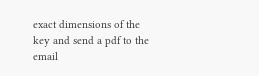exact dimensions of the key and send a pdf to the email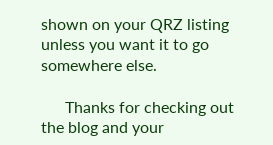shown on your QRZ listing unless you want it to go somewhere else.

      Thanks for checking out the blog and your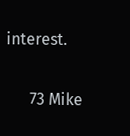interest.

      73 Mike